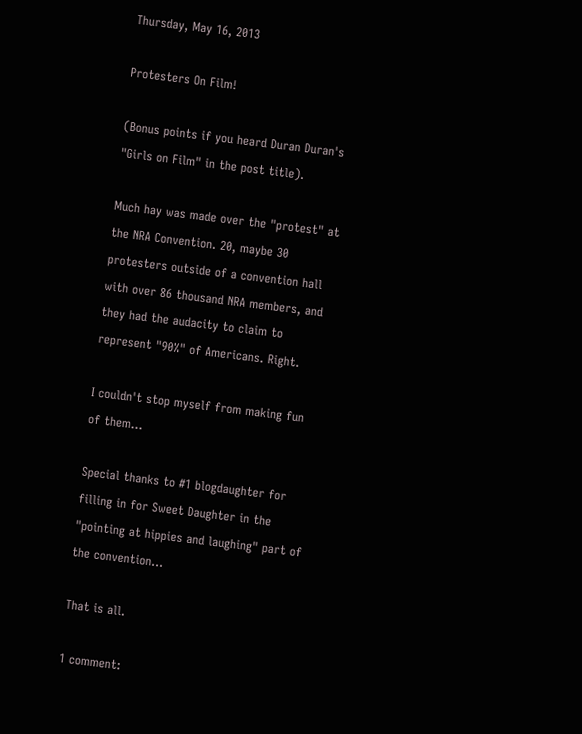Thursday, May 16, 2013

Protesters On Film!

(Bonus points if you heard Duran Duran's "Girls on Film" in the post title).

Much hay was made over the "protest" at the NRA Convention. 20, maybe 30 protesters outside of a convention hall with over 86 thousand NRA members, and they had the audacity to claim to represent "90%" of Americans. Right.

I couldn't stop myself from making fun of them...

Special thanks to #1 blogdaughter for filling in for Sweet Daughter in the "pointing at hippies and laughing" part of the convention...

That is all.

1 comment: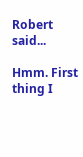Robert said...

Hmm. First thing I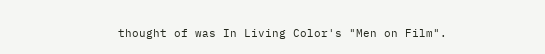thought of was In Living Color's "Men on Film".